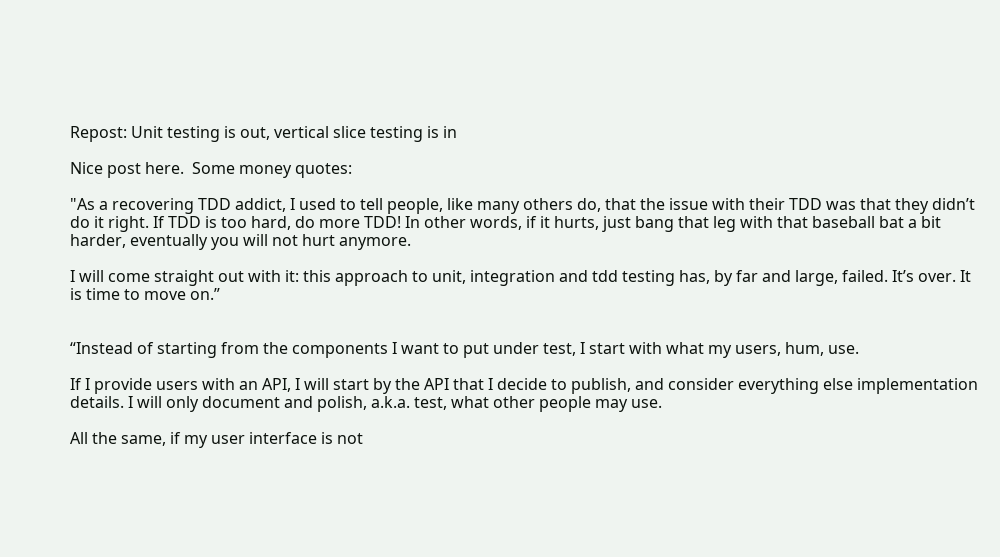Repost: Unit testing is out, vertical slice testing is in

Nice post here.  Some money quotes:

"As a recovering TDD addict, I used to tell people, like many others do, that the issue with their TDD was that they didn’t do it right. If TDD is too hard, do more TDD! In other words, if it hurts, just bang that leg with that baseball bat a bit harder, eventually you will not hurt anymore.

I will come straight out with it: this approach to unit, integration and tdd testing has, by far and large, failed. It’s over. It is time to move on.”


“Instead of starting from the components I want to put under test, I start with what my users, hum, use.

If I provide users with an API, I will start by the API that I decide to publish, and consider everything else implementation details. I will only document and polish, a.k.a. test, what other people may use.

All the same, if my user interface is not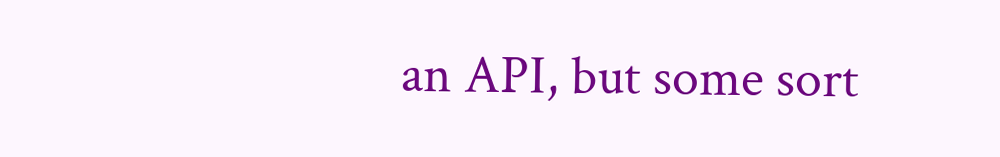an API, but some sort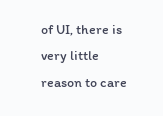of UI, there is very little reason to care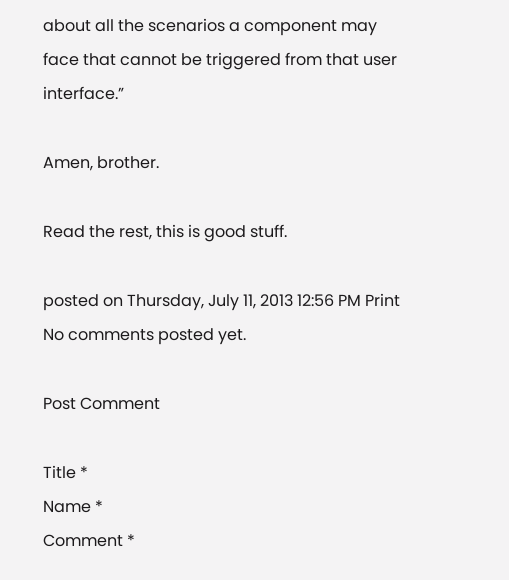about all the scenarios a component may face that cannot be triggered from that user interface.”

Amen, brother.

Read the rest, this is good stuff.

posted on Thursday, July 11, 2013 12:56 PM Print
No comments posted yet.

Post Comment

Title *
Name *
Comment *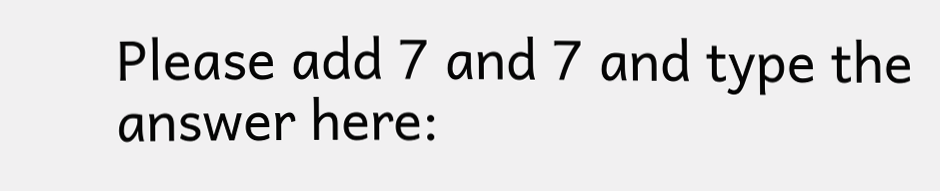Please add 7 and 7 and type the answer here: